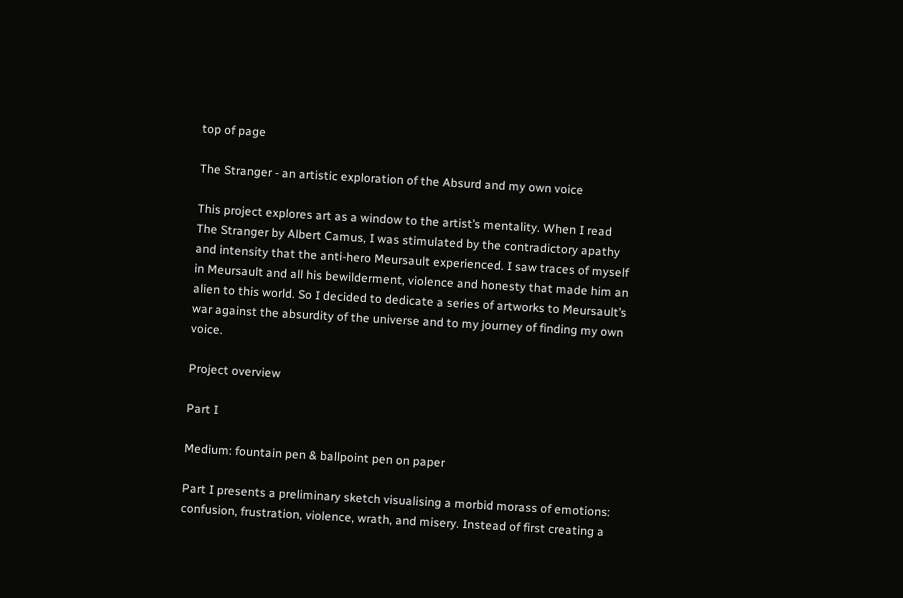top of page

The Stranger - an artistic exploration of the Absurd and my own voice

This project explores art as a window to the artist’s mentality. When I read The Stranger by Albert Camus, I was stimulated by the contradictory apathy and intensity that the anti-hero Meursault experienced. I saw traces of myself in Meursault and all his bewilderment, violence and honesty that made him an alien to this world. So I decided to dedicate a series of artworks to Meursault’s war against the absurdity of the universe and to my journey of finding my own voice.

Project overview

Part I

Medium: fountain pen & ballpoint pen on paper

Part I presents a preliminary sketch visualising a morbid morass of emotions: confusion, frustration, violence, wrath, and misery. Instead of first creating a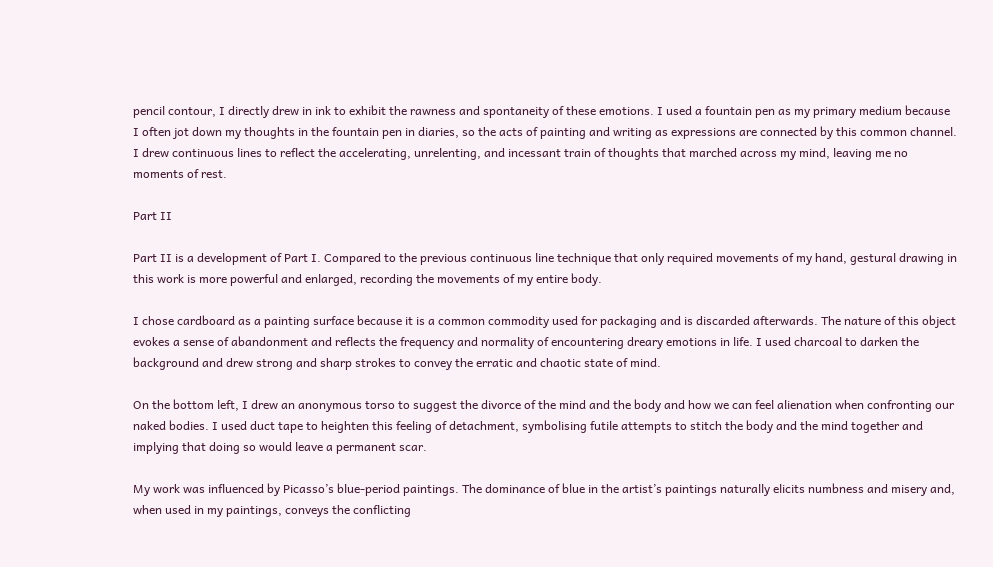pencil contour, I directly drew in ink to exhibit the rawness and spontaneity of these emotions. I used a fountain pen as my primary medium because I often jot down my thoughts in the fountain pen in diaries, so the acts of painting and writing as expressions are connected by this common channel. I drew continuous lines to reflect the accelerating, unrelenting, and incessant train of thoughts that marched across my mind, leaving me no moments of rest.

Part II

Part II is a development of Part I. Compared to the previous continuous line technique that only required movements of my hand, gestural drawing in this work is more powerful and enlarged, recording the movements of my entire body.

I chose cardboard as a painting surface because it is a common commodity used for packaging and is discarded afterwards. The nature of this object evokes a sense of abandonment and reflects the frequency and normality of encountering dreary emotions in life. I used charcoal to darken the background and drew strong and sharp strokes to convey the erratic and chaotic state of mind.

On the bottom left, I drew an anonymous torso to suggest the divorce of the mind and the body and how we can feel alienation when confronting our naked bodies. I used duct tape to heighten this feeling of detachment, symbolising futile attempts to stitch the body and the mind together and implying that doing so would leave a permanent scar.

My work was influenced by Picasso’s blue-period paintings. The dominance of blue in the artist’s paintings naturally elicits numbness and misery and, when used in my paintings, conveys the conflicting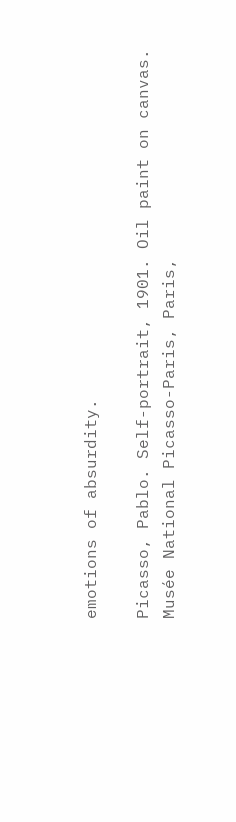emotions of absurdity.

Picasso, Pablo. Self-portrait, 1901. Oil paint on canvas. Musée National Picasso-Paris, Paris,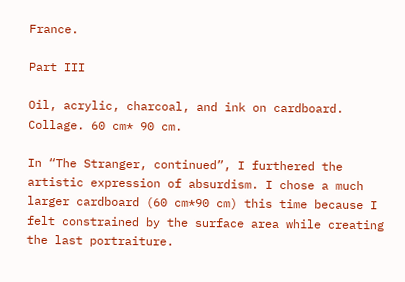France.

Part III

Oil, acrylic, charcoal, and ink on cardboard. Collage. 60 cm* 90 cm.

In “The Stranger, continued”, I furthered the artistic expression of absurdism. I chose a much larger cardboard (60 cm*90 cm) this time because I felt constrained by the surface area while creating the last portraiture.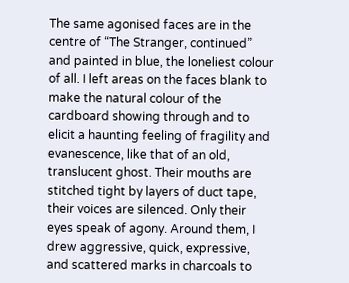The same agonised faces are in the centre of “The Stranger, continued” and painted in blue, the loneliest colour of all. I left areas on the faces blank to make the natural colour of the cardboard showing through and to elicit a haunting feeling of fragility and evanescence, like that of an old, translucent ghost. Their mouths are stitched tight by layers of duct tape, their voices are silenced. Only their eyes speak of agony. Around them, I drew aggressive, quick, expressive, and scattered marks in charcoals to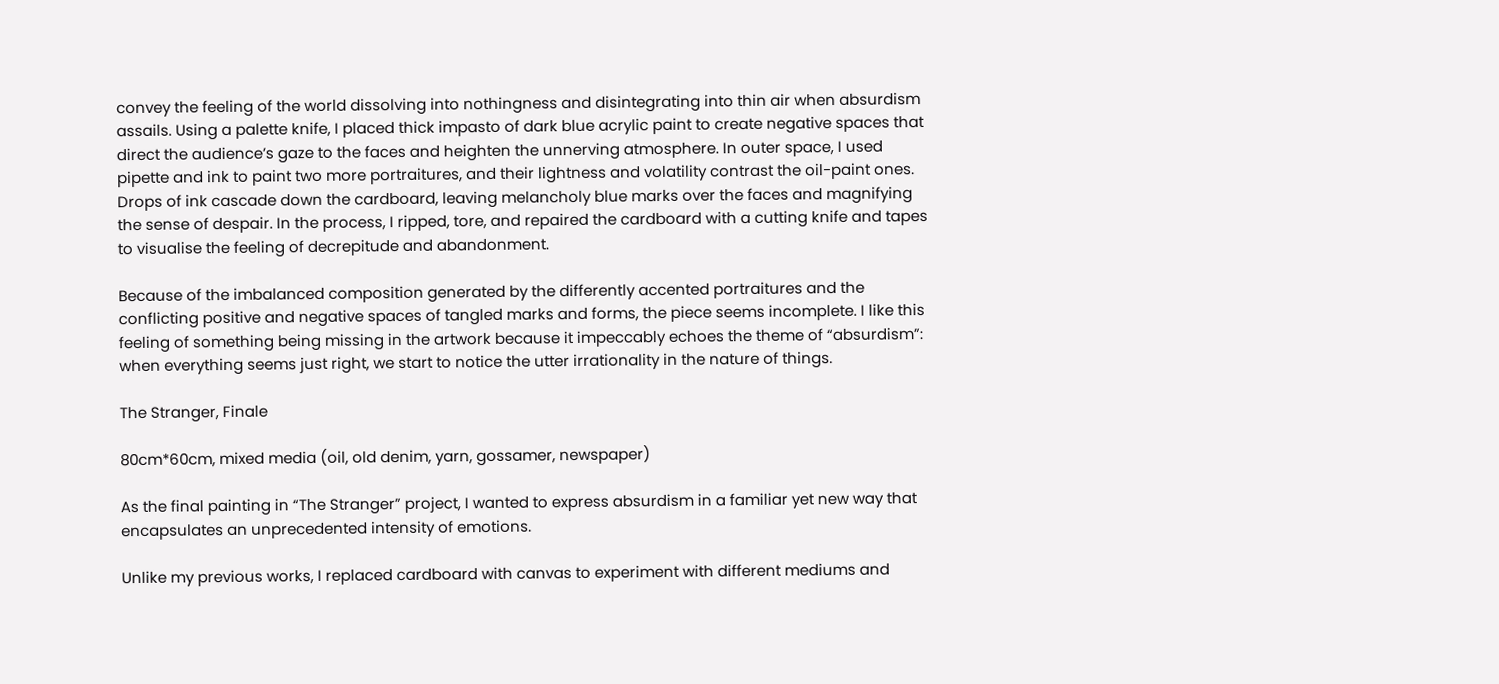convey the feeling of the world dissolving into nothingness and disintegrating into thin air when absurdism assails. Using a palette knife, I placed thick impasto of dark blue acrylic paint to create negative spaces that direct the audience’s gaze to the faces and heighten the unnerving atmosphere. In outer space, I used pipette and ink to paint two more portraitures, and their lightness and volatility contrast the oil-paint ones. Drops of ink cascade down the cardboard, leaving melancholy blue marks over the faces and magnifying the sense of despair. In the process, I ripped, tore, and repaired the cardboard with a cutting knife and tapes to visualise the feeling of decrepitude and abandonment.

Because of the imbalanced composition generated by the differently accented portraitures and the conflicting positive and negative spaces of tangled marks and forms, the piece seems incomplete. I like this feeling of something being missing in the artwork because it impeccably echoes the theme of “absurdism”: when everything seems just right, we start to notice the utter irrationality in the nature of things.

The Stranger, Finale

80cm*60cm, mixed media (oil, old denim, yarn, gossamer, newspaper)

As the final painting in “The Stranger” project, I wanted to express absurdism in a familiar yet new way that encapsulates an unprecedented intensity of emotions.

Unlike my previous works, I replaced cardboard with canvas to experiment with different mediums and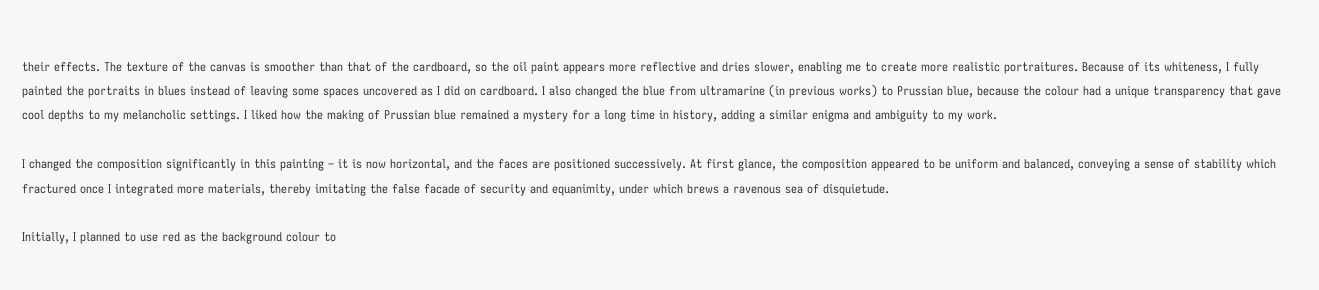their effects. The texture of the canvas is smoother than that of the cardboard, so the oil paint appears more reflective and dries slower, enabling me to create more realistic portraitures. Because of its whiteness, I fully painted the portraits in blues instead of leaving some spaces uncovered as I did on cardboard. I also changed the blue from ultramarine (in previous works) to Prussian blue, because the colour had a unique transparency that gave cool depths to my melancholic settings. I liked how the making of Prussian blue remained a mystery for a long time in history, adding a similar enigma and ambiguity to my work.

I changed the composition significantly in this painting – it is now horizontal, and the faces are positioned successively. At first glance, the composition appeared to be uniform and balanced, conveying a sense of stability which fractured once I integrated more materials, thereby imitating the false facade of security and equanimity, under which brews a ravenous sea of disquietude.

Initially, I planned to use red as the background colour to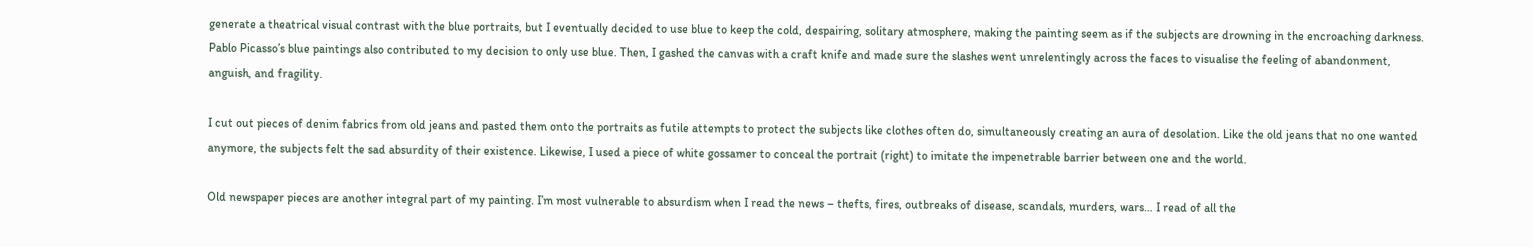generate a theatrical visual contrast with the blue portraits, but I eventually decided to use blue to keep the cold, despairing, solitary atmosphere, making the painting seem as if the subjects are drowning in the encroaching darkness. Pablo Picasso’s blue paintings also contributed to my decision to only use blue. Then, I gashed the canvas with a craft knife and made sure the slashes went unrelentingly across the faces to visualise the feeling of abandonment, anguish, and fragility.

I cut out pieces of denim fabrics from old jeans and pasted them onto the portraits as futile attempts to protect the subjects like clothes often do, simultaneously creating an aura of desolation. Like the old jeans that no one wanted anymore, the subjects felt the sad absurdity of their existence. Likewise, I used a piece of white gossamer to conceal the portrait (right) to imitate the impenetrable barrier between one and the world.

Old newspaper pieces are another integral part of my painting. I’m most vulnerable to absurdism when I read the news – thefts, fires, outbreaks of disease, scandals, murders, wars… I read of all the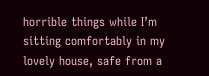horrible things while I’m sitting comfortably in my lovely house, safe from a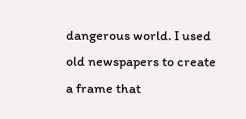dangerous world. I used old newspapers to create a frame that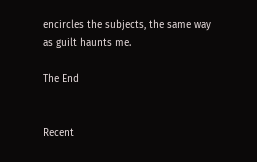encircles the subjects, the same way as guilt haunts me.

The End


Recent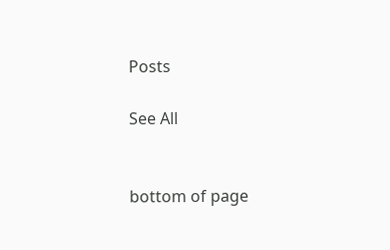Posts

See All


bottom of page